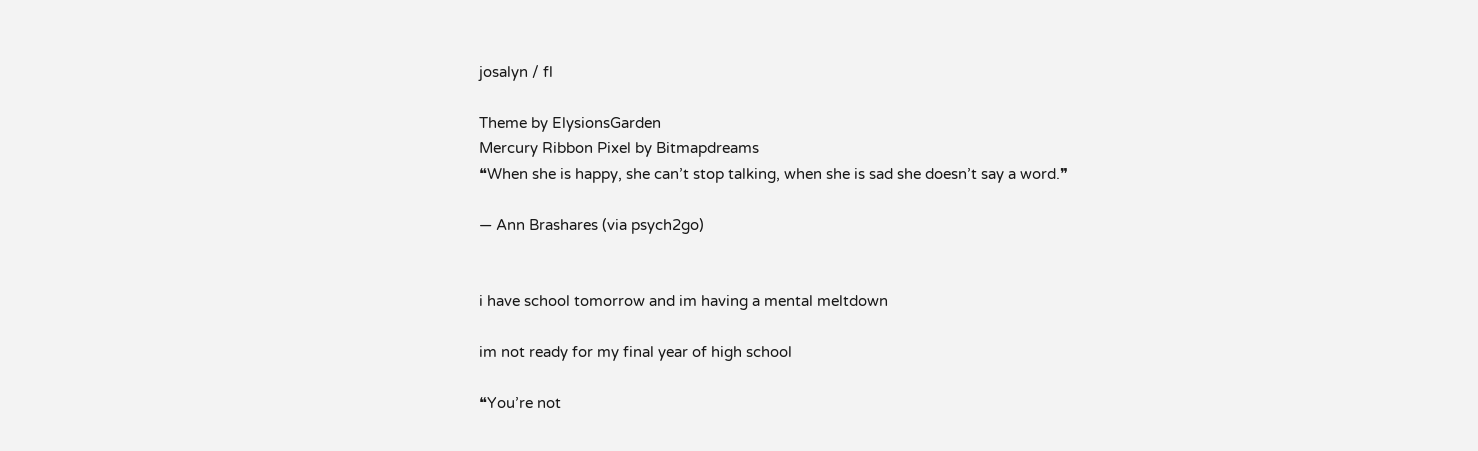josalyn / fl

Theme by ElysionsGarden
Mercury Ribbon Pixel by Bitmapdreams
❝When she is happy, she can’t stop talking, when she is sad she doesn’t say a word.❞

— Ann Brashares (via psych2go)


i have school tomorrow and im having a mental meltdown

im not ready for my final year of high school

❝You’re not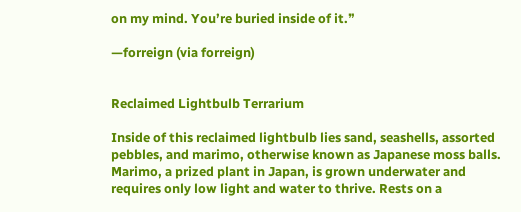on my mind. You’re buried inside of it.❞

—forreign (via forreign)


Reclaimed Lightbulb Terrarium

Inside of this reclaimed lightbulb lies sand, seashells, assorted pebbles, and marimo, otherwise known as Japanese moss balls. Marimo, a prized plant in Japan, is grown underwater and requires only low light and water to thrive. Rests on a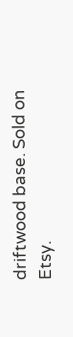driftwood base. Sold on Etsy.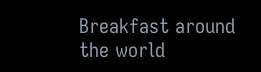Breakfast around the world